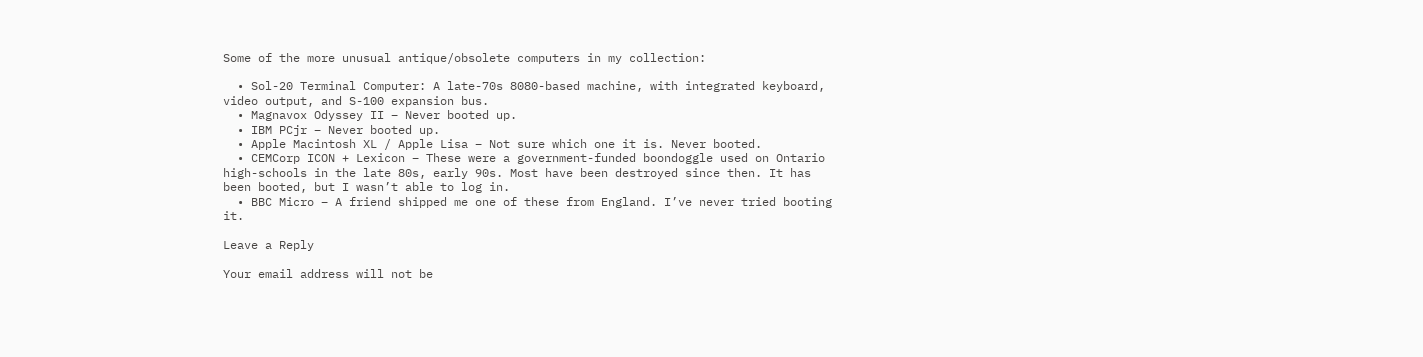Some of the more unusual antique/obsolete computers in my collection:

  • Sol-20 Terminal Computer: A late-70s 8080-based machine, with integrated keyboard, video output, and S-100 expansion bus.
  • Magnavox Odyssey II – Never booted up.
  • IBM PCjr – Never booted up.
  • Apple Macintosh XL / Apple Lisa – Not sure which one it is. Never booted.
  • CEMCorp ICON + Lexicon – These were a government-funded boondoggle used on Ontario high-schools in the late 80s, early 90s. Most have been destroyed since then. It has been booted, but I wasn’t able to log in.
  • BBC Micro – A friend shipped me one of these from England. I’ve never tried booting it.

Leave a Reply

Your email address will not be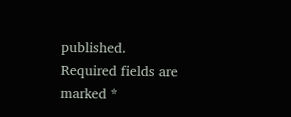published. Required fields are marked *